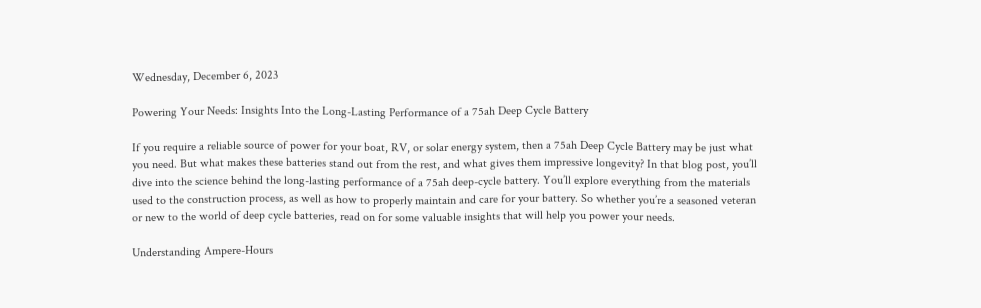Wednesday, December 6, 2023

Powering Your Needs: Insights Into the Long-Lasting Performance of a 75ah Deep Cycle Battery

If you require a reliable source of power for your boat, RV, or solar energy system, then a 75ah Deep Cycle Battery may be just what you need. But what makes these batteries stand out from the rest, and what gives them impressive longevity? In that blog post, you’ll dive into the science behind the long-lasting performance of a 75ah deep-cycle battery. You’ll explore everything from the materials used to the construction process, as well as how to properly maintain and care for your battery. So whether you’re a seasoned veteran or new to the world of deep cycle batteries, read on for some valuable insights that will help you power your needs.

Understanding Ampere-Hours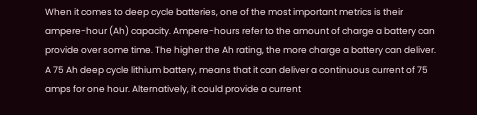When it comes to deep cycle batteries, one of the most important metrics is their ampere-hour (Ah) capacity. Ampere-hours refer to the amount of charge a battery can provide over some time. The higher the Ah rating, the more charge a battery can deliver. A 75 Ah deep cycle lithium battery, means that it can deliver a continuous current of 75 amps for one hour. Alternatively, it could provide a current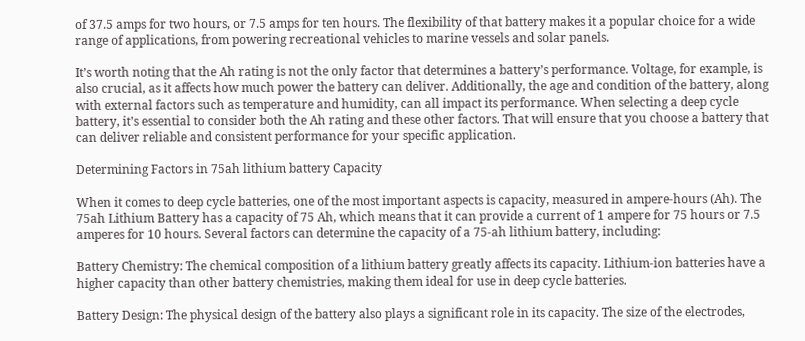of 37.5 amps for two hours, or 7.5 amps for ten hours. The flexibility of that battery makes it a popular choice for a wide range of applications, from powering recreational vehicles to marine vessels and solar panels.

It’s worth noting that the Ah rating is not the only factor that determines a battery’s performance. Voltage, for example, is also crucial, as it affects how much power the battery can deliver. Additionally, the age and condition of the battery, along with external factors such as temperature and humidity, can all impact its performance. When selecting a deep cycle battery, it’s essential to consider both the Ah rating and these other factors. That will ensure that you choose a battery that can deliver reliable and consistent performance for your specific application.

Determining Factors in 75ah lithium battery Capacity

When it comes to deep cycle batteries, one of the most important aspects is capacity, measured in ampere-hours (Ah). The 75ah Lithium Battery has a capacity of 75 Ah, which means that it can provide a current of 1 ampere for 75 hours or 7.5 amperes for 10 hours. Several factors can determine the capacity of a 75-ah lithium battery, including:

Battery Chemistry: The chemical composition of a lithium battery greatly affects its capacity. Lithium-ion batteries have a higher capacity than other battery chemistries, making them ideal for use in deep cycle batteries.

Battery Design: The physical design of the battery also plays a significant role in its capacity. The size of the electrodes,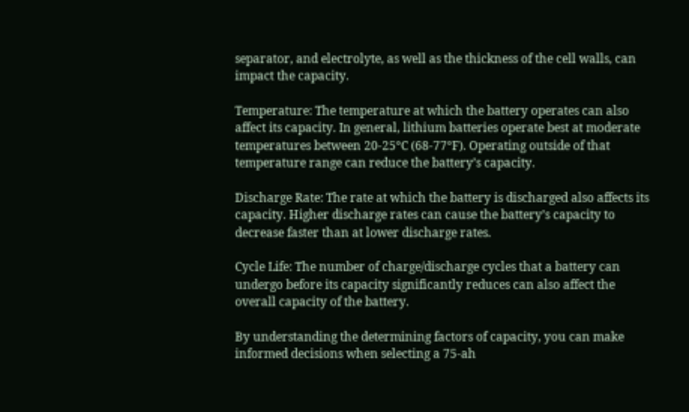separator, and electrolyte, as well as the thickness of the cell walls, can impact the capacity.

Temperature: The temperature at which the battery operates can also affect its capacity. In general, lithium batteries operate best at moderate temperatures between 20-25°C (68-77°F). Operating outside of that temperature range can reduce the battery’s capacity.

Discharge Rate: The rate at which the battery is discharged also affects its capacity. Higher discharge rates can cause the battery’s capacity to decrease faster than at lower discharge rates.

Cycle Life: The number of charge/discharge cycles that a battery can undergo before its capacity significantly reduces can also affect the overall capacity of the battery.

By understanding the determining factors of capacity, you can make informed decisions when selecting a 75-ah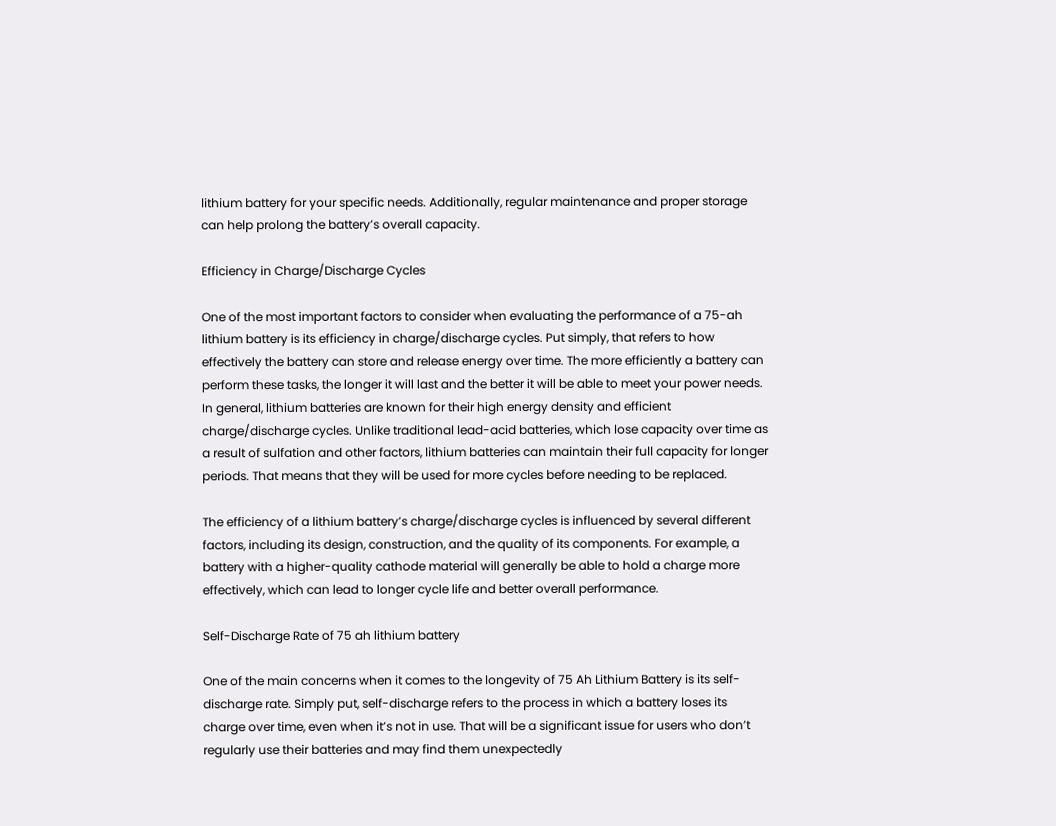lithium battery for your specific needs. Additionally, regular maintenance and proper storage can help prolong the battery’s overall capacity.

Efficiency in Charge/Discharge Cycles

One of the most important factors to consider when evaluating the performance of a 75-ah lithium battery is its efficiency in charge/discharge cycles. Put simply, that refers to how effectively the battery can store and release energy over time. The more efficiently a battery can perform these tasks, the longer it will last and the better it will be able to meet your power needs. In general, lithium batteries are known for their high energy density and efficient charge/discharge cycles. Unlike traditional lead-acid batteries, which lose capacity over time as a result of sulfation and other factors, lithium batteries can maintain their full capacity for longer periods. That means that they will be used for more cycles before needing to be replaced.

The efficiency of a lithium battery’s charge/discharge cycles is influenced by several different factors, including its design, construction, and the quality of its components. For example, a battery with a higher-quality cathode material will generally be able to hold a charge more effectively, which can lead to longer cycle life and better overall performance.

Self-Discharge Rate of 75 ah lithium battery

One of the main concerns when it comes to the longevity of 75 Ah Lithium Battery is its self-discharge rate. Simply put, self-discharge refers to the process in which a battery loses its charge over time, even when it’s not in use. That will be a significant issue for users who don’t regularly use their batteries and may find them unexpectedly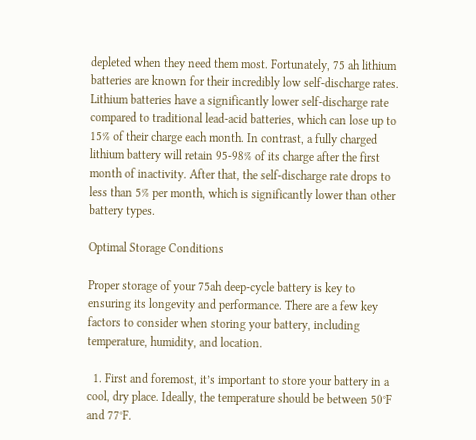depleted when they need them most. Fortunately, 75 ah lithium batteries are known for their incredibly low self-discharge rates. Lithium batteries have a significantly lower self-discharge rate compared to traditional lead-acid batteries, which can lose up to 15% of their charge each month. In contrast, a fully charged lithium battery will retain 95-98% of its charge after the first month of inactivity. After that, the self-discharge rate drops to less than 5% per month, which is significantly lower than other battery types.

Optimal Storage Conditions

Proper storage of your 75ah deep-cycle battery is key to ensuring its longevity and performance. There are a few key factors to consider when storing your battery, including temperature, humidity, and location.

  1. First and foremost, it’s important to store your battery in a cool, dry place. Ideally, the temperature should be between 50°F and 77°F.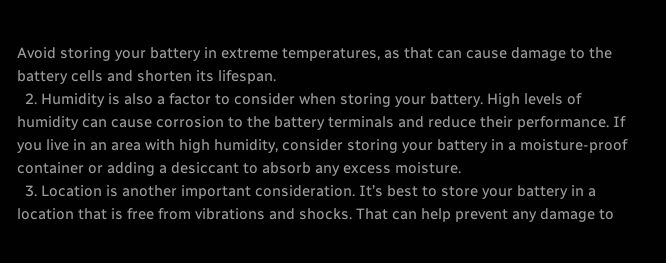Avoid storing your battery in extreme temperatures, as that can cause damage to the battery cells and shorten its lifespan.
  2. Humidity is also a factor to consider when storing your battery. High levels of humidity can cause corrosion to the battery terminals and reduce their performance. If you live in an area with high humidity, consider storing your battery in a moisture-proof container or adding a desiccant to absorb any excess moisture.
  3. Location is another important consideration. It’s best to store your battery in a location that is free from vibrations and shocks. That can help prevent any damage to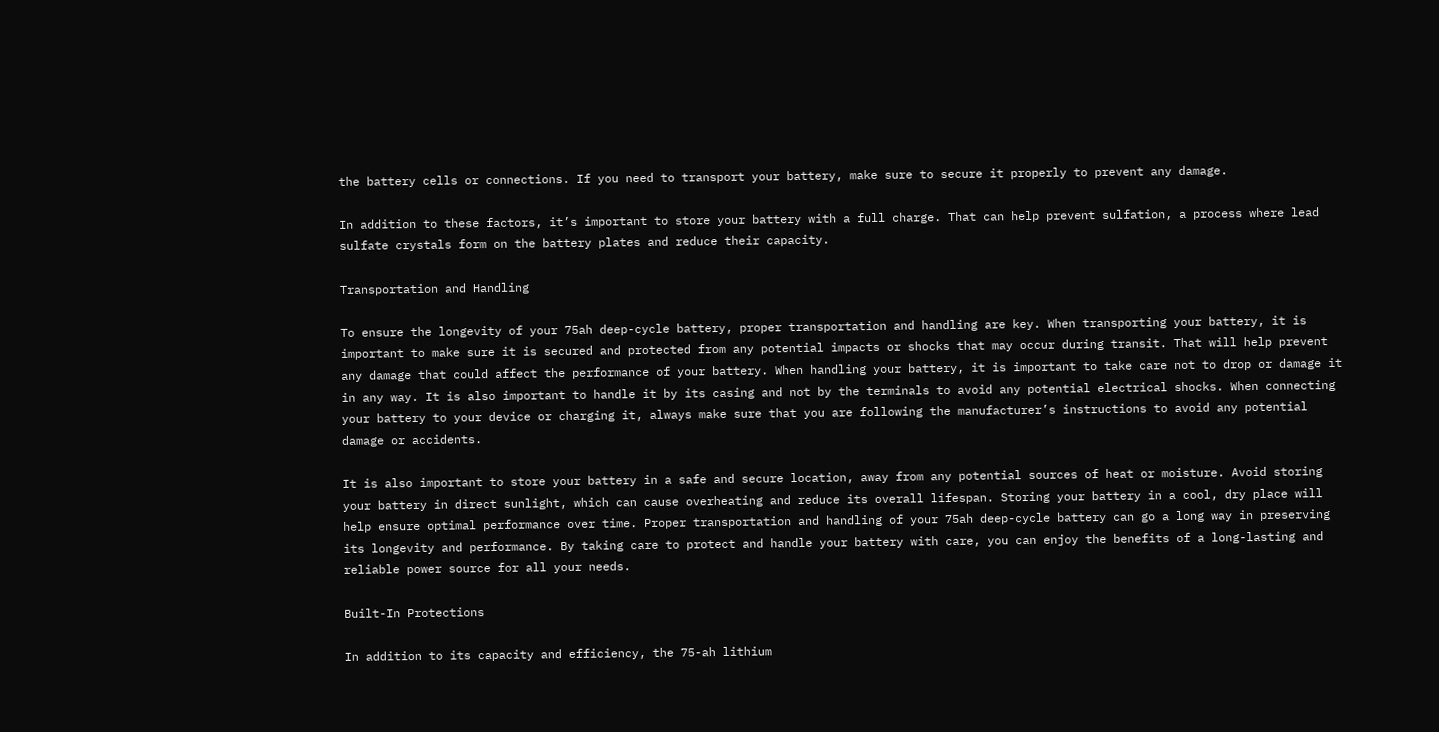the battery cells or connections. If you need to transport your battery, make sure to secure it properly to prevent any damage.

In addition to these factors, it’s important to store your battery with a full charge. That can help prevent sulfation, a process where lead sulfate crystals form on the battery plates and reduce their capacity.

Transportation and Handling

To ensure the longevity of your 75ah deep-cycle battery, proper transportation and handling are key. When transporting your battery, it is important to make sure it is secured and protected from any potential impacts or shocks that may occur during transit. That will help prevent any damage that could affect the performance of your battery. When handling your battery, it is important to take care not to drop or damage it in any way. It is also important to handle it by its casing and not by the terminals to avoid any potential electrical shocks. When connecting your battery to your device or charging it, always make sure that you are following the manufacturer’s instructions to avoid any potential damage or accidents.

It is also important to store your battery in a safe and secure location, away from any potential sources of heat or moisture. Avoid storing your battery in direct sunlight, which can cause overheating and reduce its overall lifespan. Storing your battery in a cool, dry place will help ensure optimal performance over time. Proper transportation and handling of your 75ah deep-cycle battery can go a long way in preserving its longevity and performance. By taking care to protect and handle your battery with care, you can enjoy the benefits of a long-lasting and reliable power source for all your needs.

Built-In Protections

In addition to its capacity and efficiency, the 75-ah lithium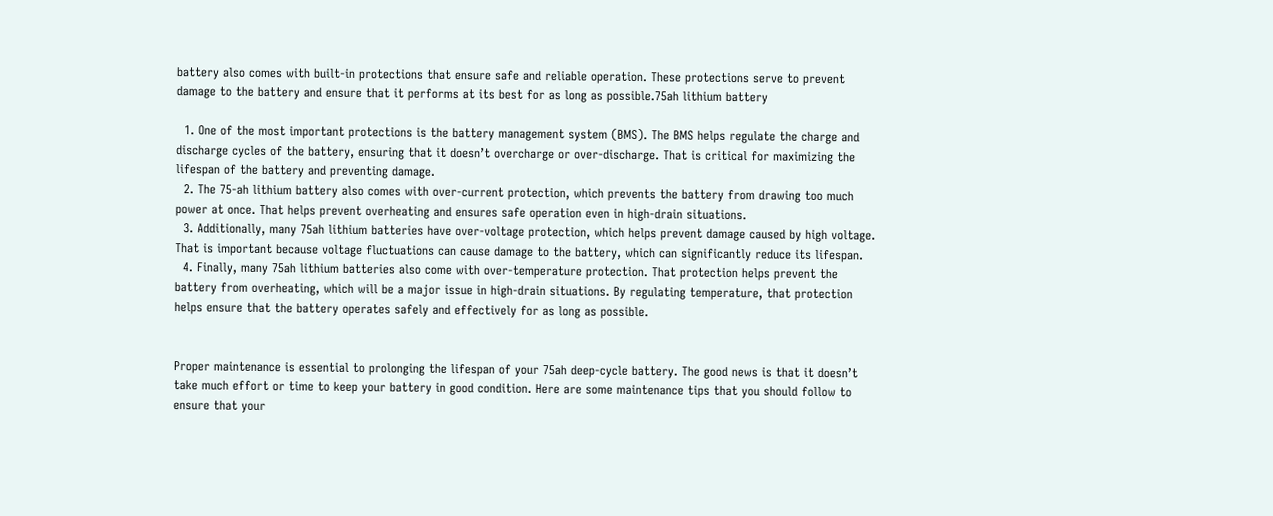battery also comes with built-in protections that ensure safe and reliable operation. These protections serve to prevent damage to the battery and ensure that it performs at its best for as long as possible.75ah lithium battery

  1. One of the most important protections is the battery management system (BMS). The BMS helps regulate the charge and discharge cycles of the battery, ensuring that it doesn’t overcharge or over-discharge. That is critical for maximizing the lifespan of the battery and preventing damage.
  2. The 75-ah lithium battery also comes with over-current protection, which prevents the battery from drawing too much power at once. That helps prevent overheating and ensures safe operation even in high-drain situations.
  3. Additionally, many 75ah lithium batteries have over-voltage protection, which helps prevent damage caused by high voltage. That is important because voltage fluctuations can cause damage to the battery, which can significantly reduce its lifespan.
  4. Finally, many 75ah lithium batteries also come with over-temperature protection. That protection helps prevent the battery from overheating, which will be a major issue in high-drain situations. By regulating temperature, that protection helps ensure that the battery operates safely and effectively for as long as possible.


Proper maintenance is essential to prolonging the lifespan of your 75ah deep-cycle battery. The good news is that it doesn’t take much effort or time to keep your battery in good condition. Here are some maintenance tips that you should follow to ensure that your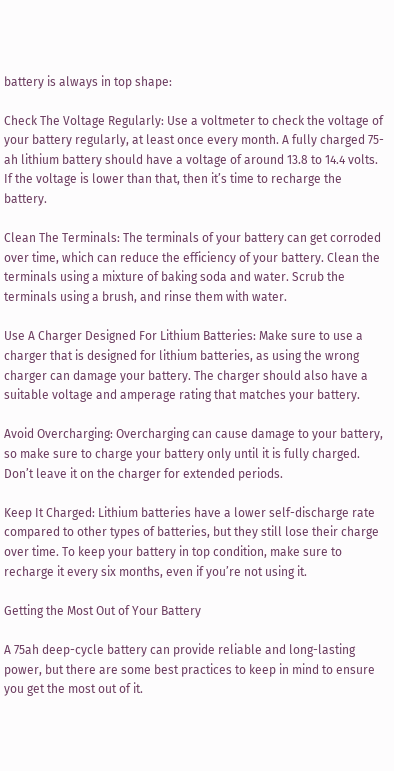battery is always in top shape:

Check The Voltage Regularly: Use a voltmeter to check the voltage of your battery regularly, at least once every month. A fully charged 75-ah lithium battery should have a voltage of around 13.8 to 14.4 volts. If the voltage is lower than that, then it’s time to recharge the battery.

Clean The Terminals: The terminals of your battery can get corroded over time, which can reduce the efficiency of your battery. Clean the terminals using a mixture of baking soda and water. Scrub the terminals using a brush, and rinse them with water.

Use A Charger Designed For Lithium Batteries: Make sure to use a charger that is designed for lithium batteries, as using the wrong charger can damage your battery. The charger should also have a suitable voltage and amperage rating that matches your battery.

Avoid Overcharging: Overcharging can cause damage to your battery, so make sure to charge your battery only until it is fully charged. Don’t leave it on the charger for extended periods.

Keep It Charged: Lithium batteries have a lower self-discharge rate compared to other types of batteries, but they still lose their charge over time. To keep your battery in top condition, make sure to recharge it every six months, even if you’re not using it.

Getting the Most Out of Your Battery

A 75ah deep-cycle battery can provide reliable and long-lasting power, but there are some best practices to keep in mind to ensure you get the most out of it.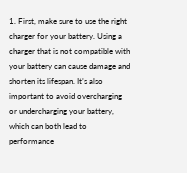1. First, make sure to use the right charger for your battery. Using a charger that is not compatible with your battery can cause damage and shorten its lifespan. It’s also important to avoid overcharging or undercharging your battery, which can both lead to performance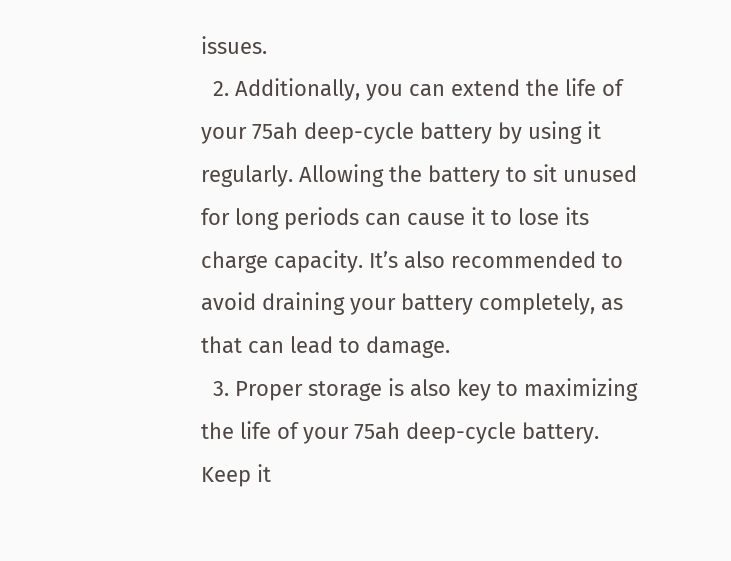issues.
  2. Additionally, you can extend the life of your 75ah deep-cycle battery by using it regularly. Allowing the battery to sit unused for long periods can cause it to lose its charge capacity. It’s also recommended to avoid draining your battery completely, as that can lead to damage.
  3. Proper storage is also key to maximizing the life of your 75ah deep-cycle battery. Keep it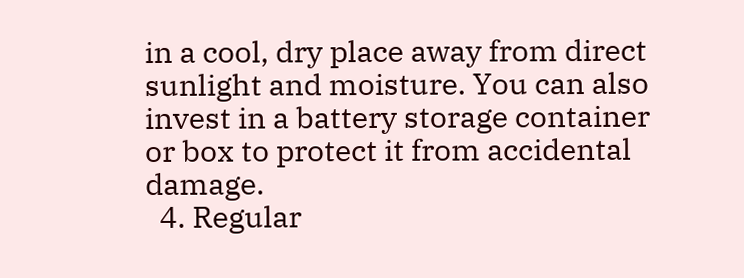in a cool, dry place away from direct sunlight and moisture. You can also invest in a battery storage container or box to protect it from accidental damage.
  4. Regular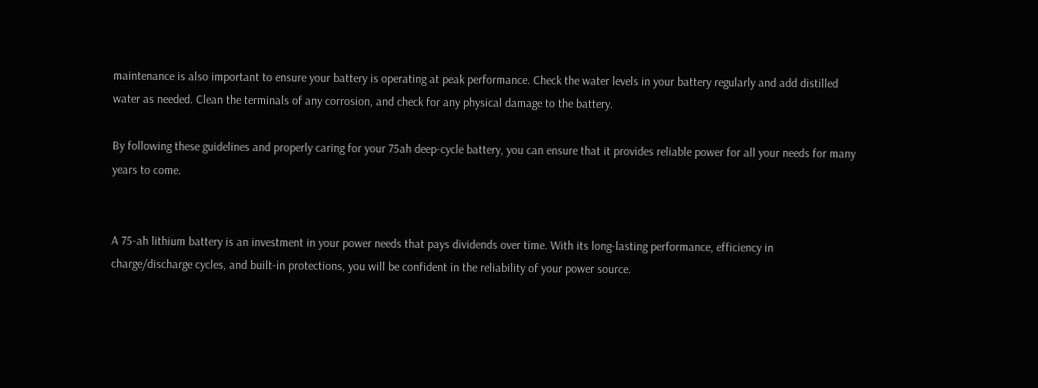maintenance is also important to ensure your battery is operating at peak performance. Check the water levels in your battery regularly and add distilled water as needed. Clean the terminals of any corrosion, and check for any physical damage to the battery.

By following these guidelines and properly caring for your 75ah deep-cycle battery, you can ensure that it provides reliable power for all your needs for many years to come.


A 75-ah lithium battery is an investment in your power needs that pays dividends over time. With its long-lasting performance, efficiency in charge/discharge cycles, and built-in protections, you will be confident in the reliability of your power source.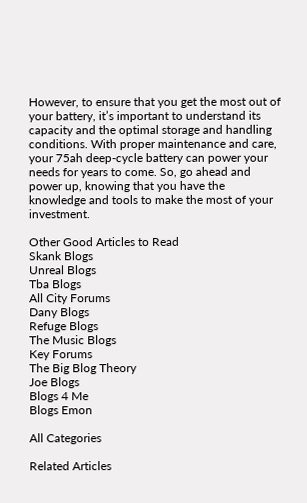However, to ensure that you get the most out of your battery, it’s important to understand its capacity and the optimal storage and handling conditions. With proper maintenance and care, your 75ah deep-cycle battery can power your needs for years to come. So, go ahead and power up, knowing that you have the knowledge and tools to make the most of your investment.

Other Good Articles to Read
Skank Blogs
Unreal Blogs
Tba Blogs
All City Forums
Dany Blogs
Refuge Blogs
The Music Blogs
Key Forums
The Big Blog Theory
Joe Blogs
Blogs 4 Me
Blogs Emon

All Categories

Related Articles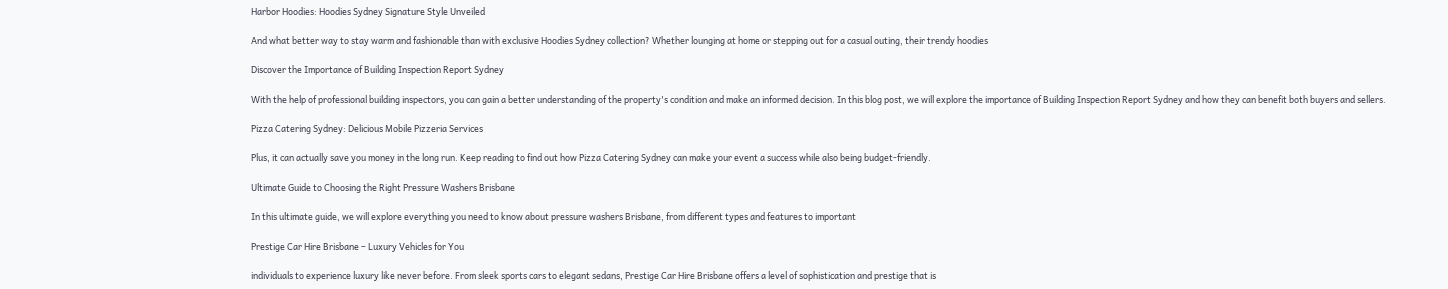Harbor Hoodies: Hoodies Sydney Signature Style Unveiled

And what better way to stay warm and fashionable than with exclusive Hoodies Sydney collection? Whether lounging at home or stepping out for a casual outing, their trendy hoodies

Discover the Importance of Building Inspection Report Sydney

With the help of professional building inspectors, you can gain a better understanding of the property's condition and make an informed decision. In this blog post, we will explore the importance of Building Inspection Report Sydney and how they can benefit both buyers and sellers.

Pizza Catering Sydney: Delicious Mobile Pizzeria Services

Plus, it can actually save you money in the long run. Keep reading to find out how Pizza Catering Sydney can make your event a success while also being budget-friendly.

Ultimate Guide to Choosing the Right Pressure Washers Brisbane

In this ultimate guide, we will explore everything you need to know about pressure washers Brisbane, from different types and features to important

Prestige Car Hire Brisbane – Luxury Vehicles for You

individuals to experience luxury like never before. From sleek sports cars to elegant sedans, Prestige Car Hire Brisbane offers a level of sophistication and prestige that is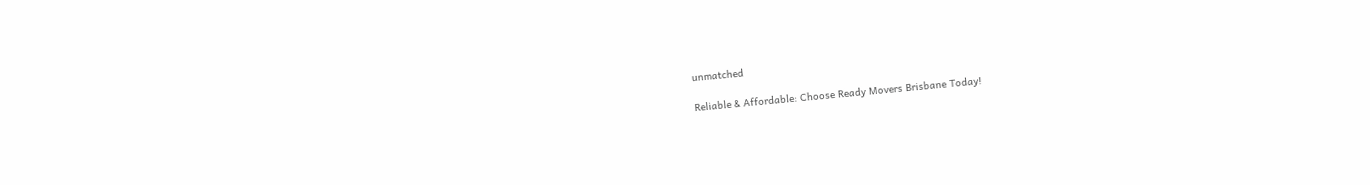unmatched

Reliable & Affordable: Choose Ready Movers Brisbane Today!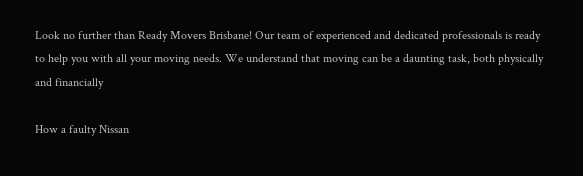Look no further than Ready Movers Brisbane! Our team of experienced and dedicated professionals is ready to help you with all your moving needs. We understand that moving can be a daunting task, both physically and financially

How a faulty Nissan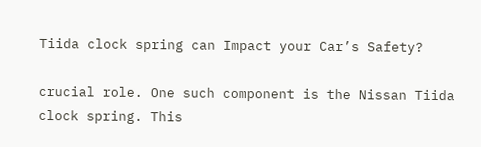Tiida clock spring can Impact your Car’s Safety?

crucial role. One such component is the Nissan Tiida clock spring. This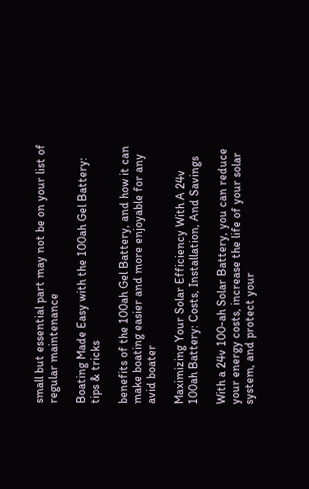small but essential part may not be on your list of regular maintenance

Boating Made Easy with the 100ah Gel Battery: tips & tricks

benefits of the 100ah Gel Battery, and how it can make boating easier and more enjoyable for any avid boater

Maximizing Your Solar Efficiency With A 24v 100ah Battery: Costs, Installation, And Savings

With a 24v 100-ah Solar Battery, you can reduce your energy costs, increase the life of your solar system, and protect your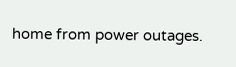home from power outages.